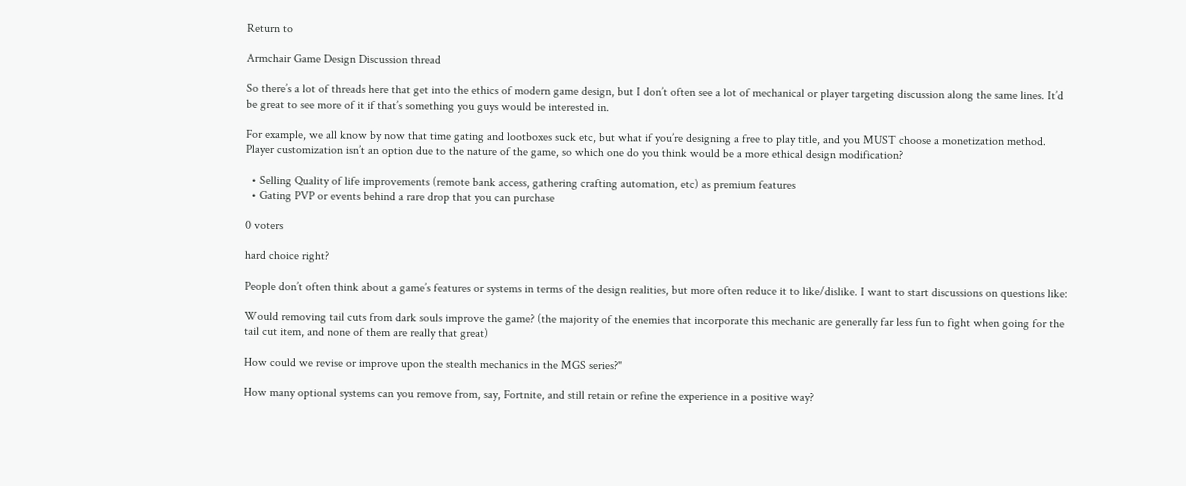Return to

Armchair Game Design Discussion thread

So there’s a lot of threads here that get into the ethics of modern game design, but I don’t often see a lot of mechanical or player targeting discussion along the same lines. It’d be great to see more of it if that’s something you guys would be interested in.

For example, we all know by now that time gating and lootboxes suck etc, but what if you’re designing a free to play title, and you MUST choose a monetization method. Player customization isn’t an option due to the nature of the game, so which one do you think would be a more ethical design modification?

  • Selling Quality of life improvements (remote bank access, gathering crafting automation, etc) as premium features
  • Gating PVP or events behind a rare drop that you can purchase

0 voters

hard choice right?

People don’t often think about a game’s features or systems in terms of the design realities, but more often reduce it to like/dislike. I want to start discussions on questions like:

Would removing tail cuts from dark souls improve the game? (the majority of the enemies that incorporate this mechanic are generally far less fun to fight when going for the tail cut item, and none of them are really that great)

How could we revise or improve upon the stealth mechanics in the MGS series?"

How many optional systems can you remove from, say, Fortnite, and still retain or refine the experience in a positive way?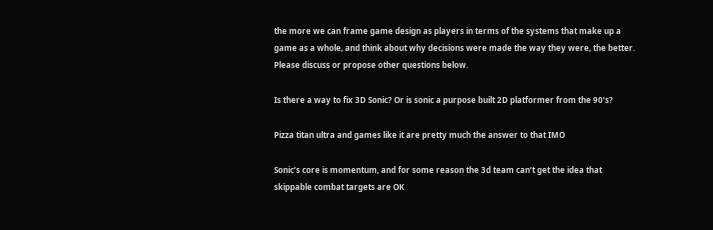the more we can frame game design as players in terms of the systems that make up a game as a whole, and think about why decisions were made the way they were, the better. Please discuss or propose other questions below.

Is there a way to fix 3D Sonic? Or is sonic a purpose built 2D platformer from the 90’s?

Pizza titan ultra and games like it are pretty much the answer to that IMO

Sonic’s core is momentum, and for some reason the 3d team can’t get the idea that skippable combat targets are OK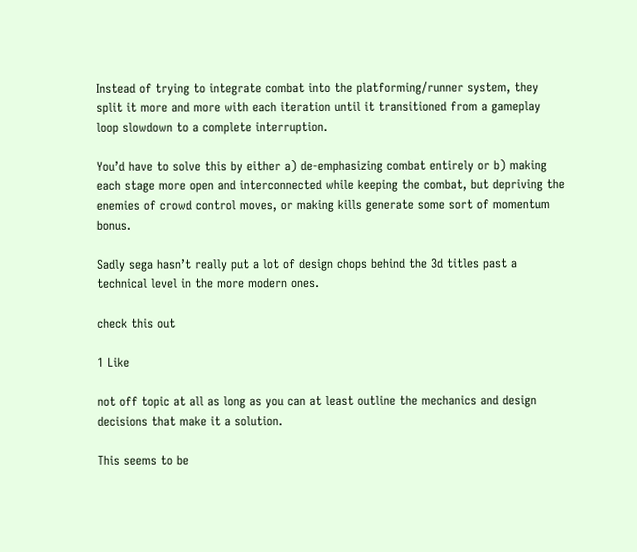Instead of trying to integrate combat into the platforming/runner system, they split it more and more with each iteration until it transitioned from a gameplay loop slowdown to a complete interruption.

You’d have to solve this by either a) de-emphasizing combat entirely or b) making each stage more open and interconnected while keeping the combat, but depriving the enemies of crowd control moves, or making kills generate some sort of momentum bonus.

Sadly sega hasn’t really put a lot of design chops behind the 3d titles past a technical level in the more modern ones.

check this out

1 Like

not off topic at all as long as you can at least outline the mechanics and design decisions that make it a solution.

This seems to be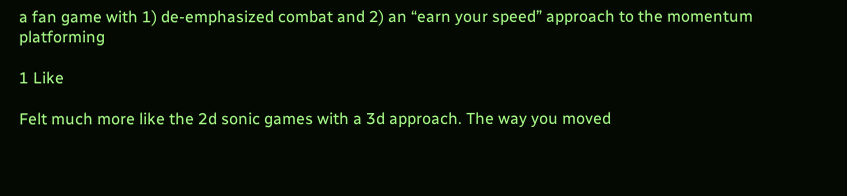a fan game with 1) de-emphasized combat and 2) an “earn your speed” approach to the momentum platforming

1 Like

Felt much more like the 2d sonic games with a 3d approach. The way you moved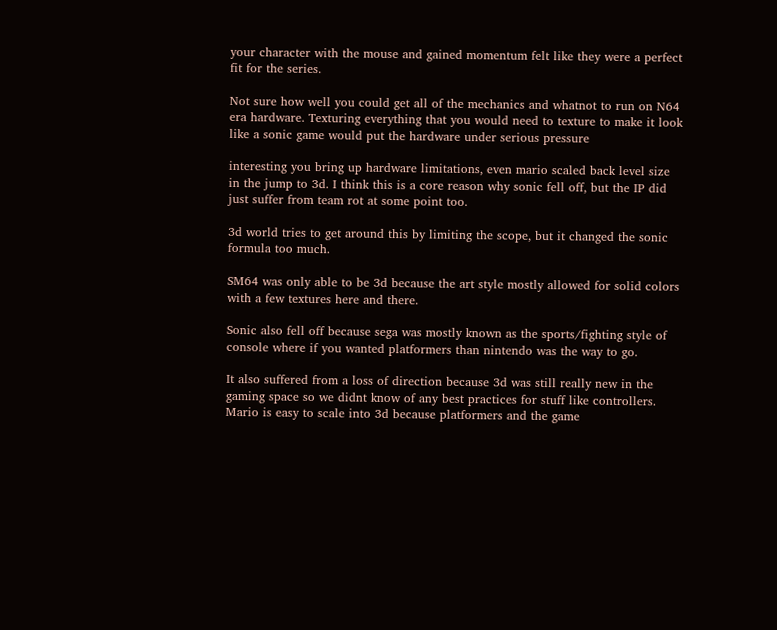your character with the mouse and gained momentum felt like they were a perfect fit for the series.

Not sure how well you could get all of the mechanics and whatnot to run on N64 era hardware. Texturing everything that you would need to texture to make it look like a sonic game would put the hardware under serious pressure

interesting you bring up hardware limitations, even mario scaled back level size in the jump to 3d. I think this is a core reason why sonic fell off, but the IP did just suffer from team rot at some point too.

3d world tries to get around this by limiting the scope, but it changed the sonic formula too much.

SM64 was only able to be 3d because the art style mostly allowed for solid colors with a few textures here and there.

Sonic also fell off because sega was mostly known as the sports/fighting style of console where if you wanted platformers than nintendo was the way to go.

It also suffered from a loss of direction because 3d was still really new in the gaming space so we didnt know of any best practices for stuff like controllers. Mario is easy to scale into 3d because platformers and the game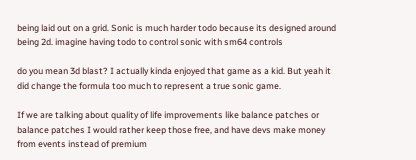being laid out on a grid. Sonic is much harder todo because its designed around being 2d. imagine having todo to control sonic with sm64 controls

do you mean 3d blast? I actually kinda enjoyed that game as a kid. But yeah it did change the formula too much to represent a true sonic game.

If we are talking about quality of life improvements like balance patches or balance patches I would rather keep those free, and have devs make money from events instead of premium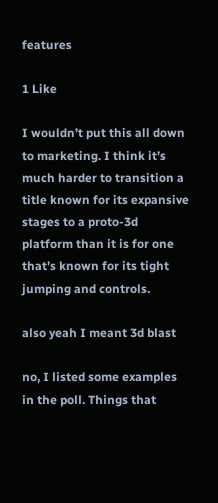features

1 Like

I wouldn’t put this all down to marketing. I think it’s much harder to transition a title known for its expansive stages to a proto-3d platform than it is for one that’s known for its tight jumping and controls.

also yeah I meant 3d blast

no, I listed some examples in the poll. Things that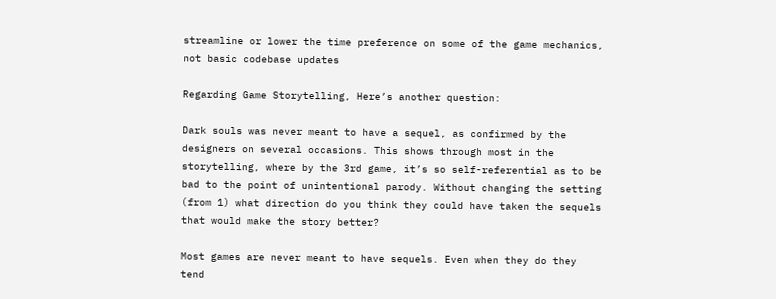streamline or lower the time preference on some of the game mechanics, not basic codebase updates

Regarding Game Storytelling, Here’s another question:

Dark souls was never meant to have a sequel, as confirmed by the designers on several occasions. This shows through most in the storytelling, where by the 3rd game, it’s so self-referential as to be bad to the point of unintentional parody. Without changing the setting (from 1) what direction do you think they could have taken the sequels that would make the story better?

Most games are never meant to have sequels. Even when they do they tend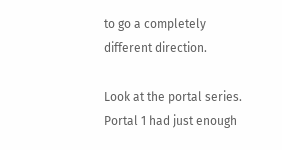to go a completely different direction.

Look at the portal series. Portal 1 had just enough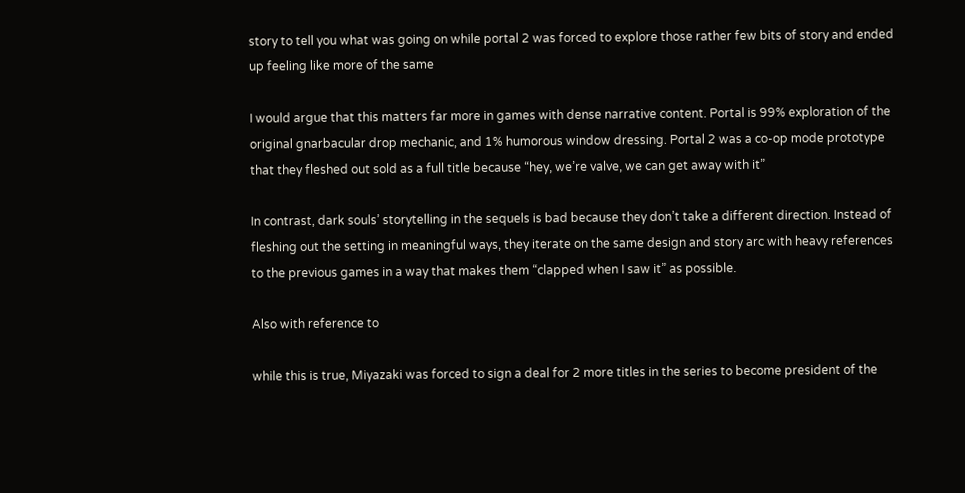story to tell you what was going on while portal 2 was forced to explore those rather few bits of story and ended up feeling like more of the same

I would argue that this matters far more in games with dense narrative content. Portal is 99% exploration of the original gnarbacular drop mechanic, and 1% humorous window dressing. Portal 2 was a co-op mode prototype that they fleshed out sold as a full title because “hey, we’re valve, we can get away with it”

In contrast, dark souls’ storytelling in the sequels is bad because they don’t take a different direction. Instead of fleshing out the setting in meaningful ways, they iterate on the same design and story arc with heavy references to the previous games in a way that makes them “clapped when I saw it” as possible.

Also with reference to

while this is true, Miyazaki was forced to sign a deal for 2 more titles in the series to become president of the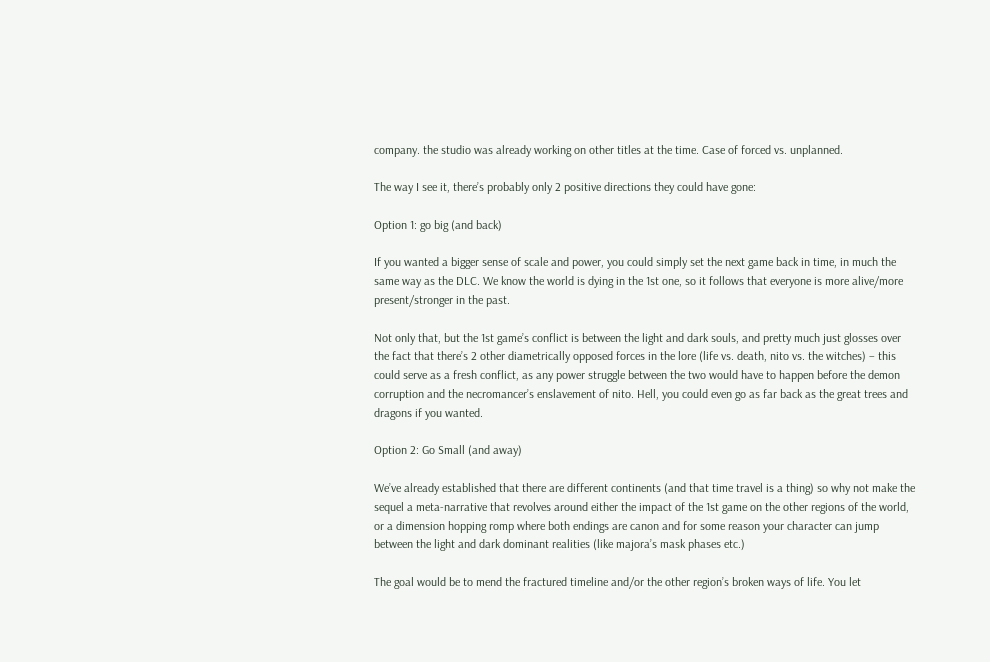company. the studio was already working on other titles at the time. Case of forced vs. unplanned.

The way I see it, there’s probably only 2 positive directions they could have gone:

Option 1: go big (and back)

If you wanted a bigger sense of scale and power, you could simply set the next game back in time, in much the same way as the DLC. We know the world is dying in the 1st one, so it follows that everyone is more alive/more present/stronger in the past.

Not only that, but the 1st game’s conflict is between the light and dark souls, and pretty much just glosses over the fact that there’s 2 other diametrically opposed forces in the lore (life vs. death, nito vs. the witches) – this could serve as a fresh conflict, as any power struggle between the two would have to happen before the demon corruption and the necromancer’s enslavement of nito. Hell, you could even go as far back as the great trees and dragons if you wanted.

Option 2: Go Small (and away)

We’ve already established that there are different continents (and that time travel is a thing) so why not make the sequel a meta-narrative that revolves around either the impact of the 1st game on the other regions of the world, or a dimension hopping romp where both endings are canon and for some reason your character can jump between the light and dark dominant realities (like majora’s mask phases etc.)

The goal would be to mend the fractured timeline and/or the other region’s broken ways of life. You let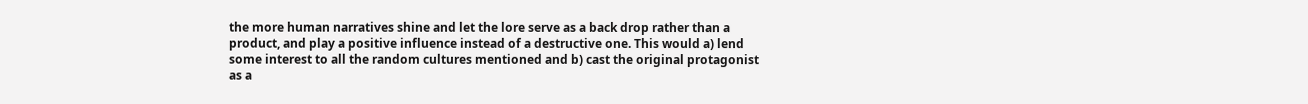the more human narratives shine and let the lore serve as a back drop rather than a product, and play a positive influence instead of a destructive one. This would a) lend some interest to all the random cultures mentioned and b) cast the original protagonist as a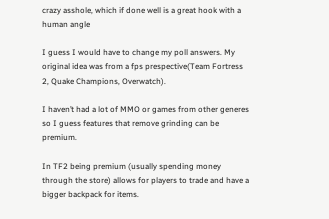crazy asshole, which if done well is a great hook with a human angle

I guess I would have to change my poll answers. My original idea was from a fps prespective(Team Fortress 2, Quake Champions, Overwatch).

I haven’t had a lot of MMO or games from other generes so I guess features that remove grinding can be premium.

In TF2 being premium (usually spending money through the store) allows for players to trade and have a bigger backpack for items.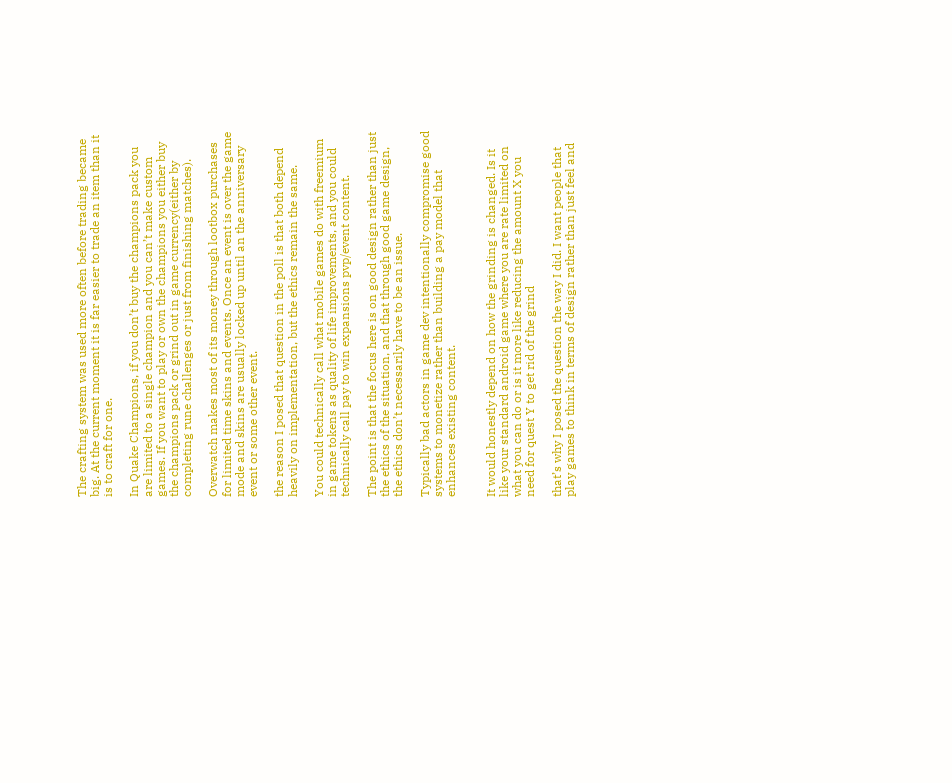The crafting system was used more often before trading became big. At the current moment it is far easier to trade an item than it is to craft for one.

In Quake Champions, if you don’t buy the champions pack you are limited to a single champion and you can’t make custom games. If you want to play or own the champions you either buy the champions pack or grind out in game currency(either by completing rune challenges or just from finishing matches).

Overwatch makes most of its money through lootbox purchases for limited time skins and events. Once an event is over the game mode and skins are usually locked up until an the anniversary event or some other event.

the reason I posed that question in the poll is that both depend heavily on implementation, but the ethics remain the same.

You could technically call what mobile games do with freemium in game tokens as quality of life improvements, and you could technically call pay to win expansions pvp/event content.

The point is that the focus here is on good design rather than just the ethics of the situation, and that through good game design, the ethics don’t necessarily have to be an issue.

Typically bad actors in game dev intentionally compromise good systems to monetize rather than building a pay model that enhances existing content.


It would honestly depend on how the grinding is changed. Is it like your standard android game where you are rate limited on what you can do or is it more like reducing the amount X you need for quest Y to get rid of the grind

that’s why I posed the question the way I did. I want people that play games to think in terms of design rather than just feel and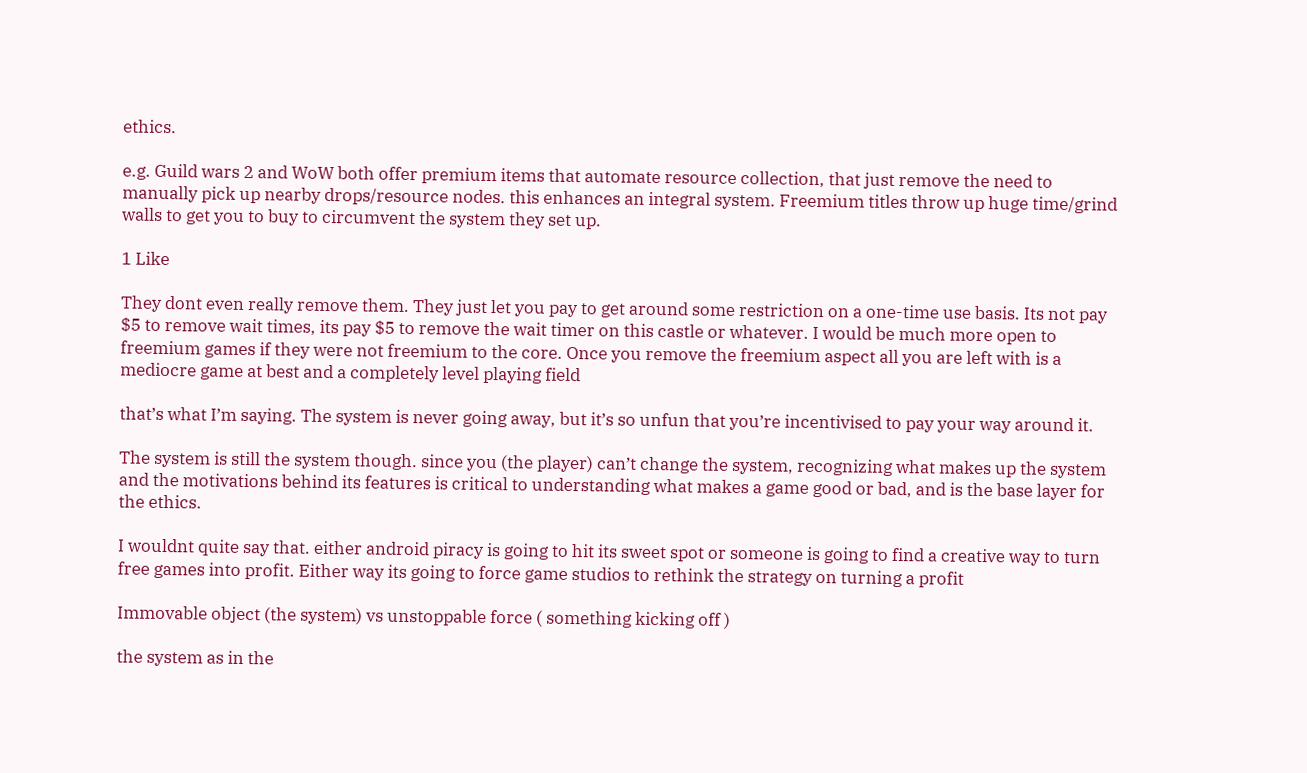ethics.

e.g. Guild wars 2 and WoW both offer premium items that automate resource collection, that just remove the need to manually pick up nearby drops/resource nodes. this enhances an integral system. Freemium titles throw up huge time/grind walls to get you to buy to circumvent the system they set up.

1 Like

They dont even really remove them. They just let you pay to get around some restriction on a one-time use basis. Its not pay $5 to remove wait times, its pay $5 to remove the wait timer on this castle or whatever. I would be much more open to freemium games if they were not freemium to the core. Once you remove the freemium aspect all you are left with is a mediocre game at best and a completely level playing field

that’s what I’m saying. The system is never going away, but it’s so unfun that you’re incentivised to pay your way around it.

The system is still the system though. since you (the player) can’t change the system, recognizing what makes up the system and the motivations behind its features is critical to understanding what makes a game good or bad, and is the base layer for the ethics.

I wouldnt quite say that. either android piracy is going to hit its sweet spot or someone is going to find a creative way to turn free games into profit. Either way its going to force game studios to rethink the strategy on turning a profit

Immovable object (the system) vs unstoppable force ( something kicking off )

the system as in the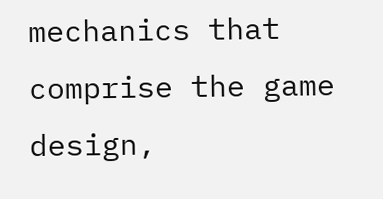mechanics that comprise the game design,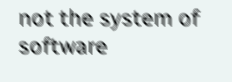not the system of software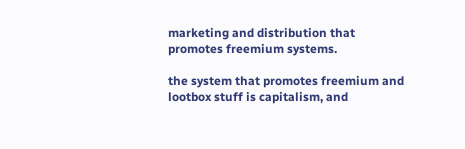marketing and distribution that promotes freemium systems.

the system that promotes freemium and lootbox stuff is capitalism, and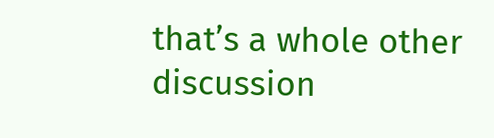that’s a whole other discussion